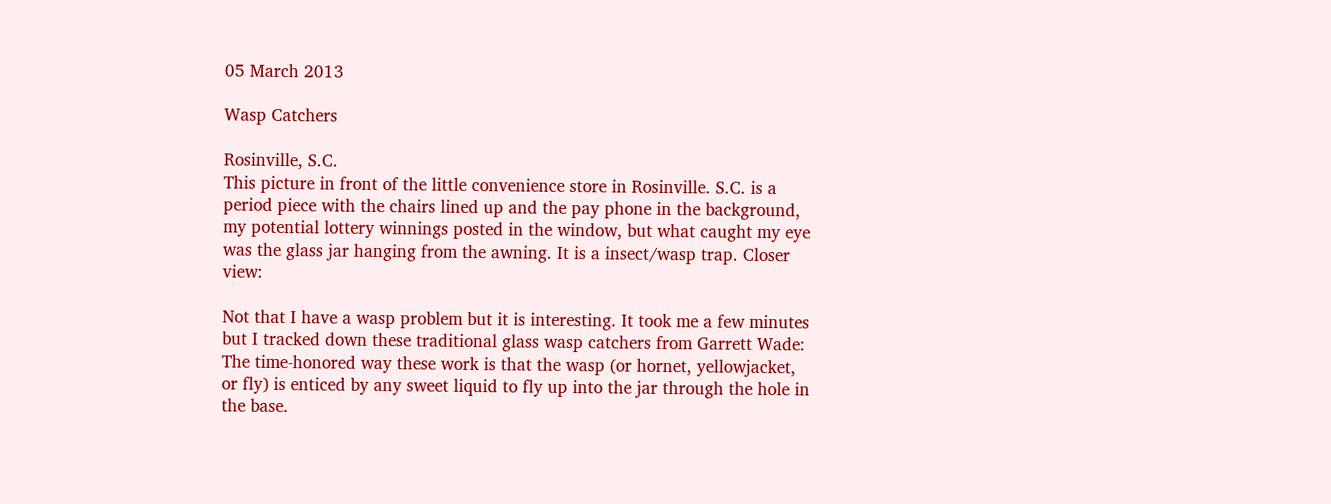05 March 2013

Wasp Catchers

Rosinville, S.C.
This picture in front of the little convenience store in Rosinville. S.C. is a period piece with the chairs lined up and the pay phone in the background, my potential lottery winnings posted in the window, but what caught my eye was the glass jar hanging from the awning. It is a insect/wasp trap. Closer view:

Not that I have a wasp problem but it is interesting. It took me a few minutes but I tracked down these traditional glass wasp catchers from Garrett Wade:
The time-honored way these work is that the wasp (or hornet, yellowjacket, or fly) is enticed by any sweet liquid to fly up into the jar through the hole in the base.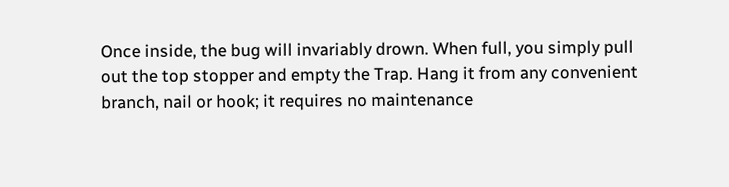Once inside, the bug will invariably drown. When full, you simply pull out the top stopper and empty the Trap. Hang it from any convenient branch, nail or hook; it requires no maintenance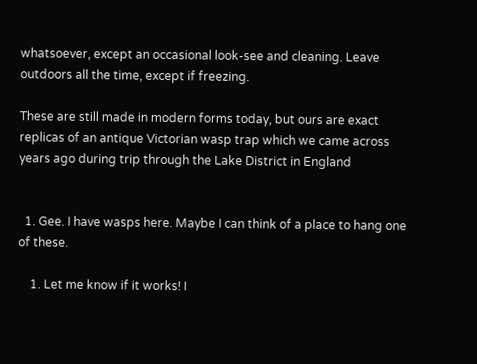whatsoever, except an occasional look-see and cleaning. Leave outdoors all the time, except if freezing.

These are still made in modern forms today, but ours are exact replicas of an antique Victorian wasp trap which we came across years ago during trip through the Lake District in England


  1. Gee. I have wasps here. Maybe I can think of a place to hang one of these.

    1. Let me know if it works! I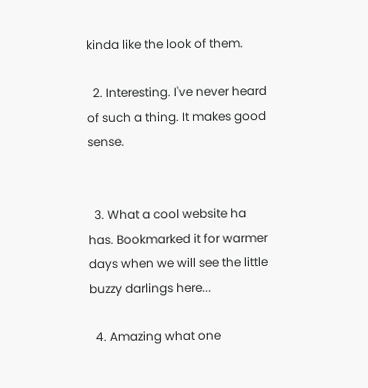kinda like the look of them.

  2. Interesting. I've never heard of such a thing. It makes good sense.


  3. What a cool website ha has. Bookmarked it for warmer days when we will see the little buzzy darlings here...

  4. Amazing what one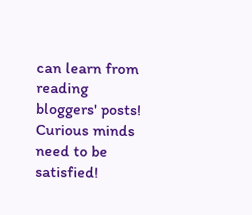can learn from reading bloggers' posts! Curious minds need to be satisfied!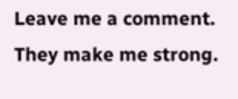Leave me a comment. They make me strong.